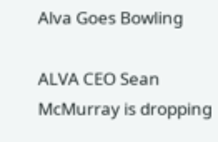Alva Goes Bowling

ALVA CEO Sean McMurray is dropping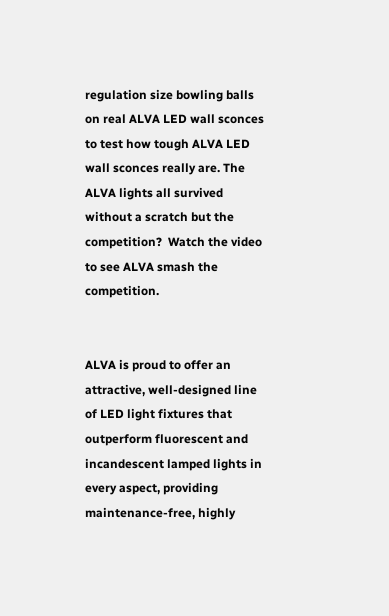regulation size bowling balls on real ALVA LED wall sconces to test how tough ALVA LED wall sconces really are. The ALVA lights all survived without a scratch but the competition?  Watch the video to see ALVA smash the competition.


ALVA is proud to offer an attractive, well-designed line of LED light fixtures that outperform fluorescent and incandescent lamped lights in every aspect, providing maintenance-free, highly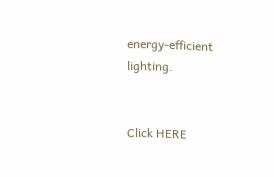energy-efficient lighting.


Click HERE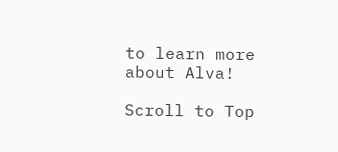to learn more about Alva!

Scroll to Top